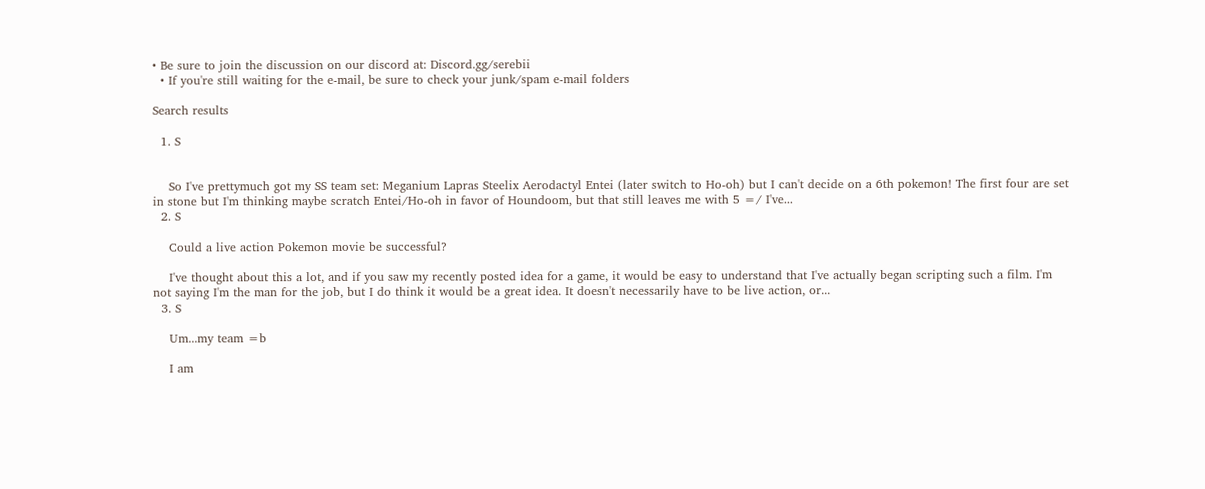• Be sure to join the discussion on our discord at: Discord.gg/serebii
  • If you're still waiting for the e-mail, be sure to check your junk/spam e-mail folders

Search results

  1. S


    So I've prettymuch got my SS team set: Meganium Lapras Steelix Aerodactyl Entei (later switch to Ho-oh) but I can't decide on a 6th pokemon! The first four are set in stone but I'm thinking maybe scratch Entei/Ho-oh in favor of Houndoom, but that still leaves me with 5 =/ I've...
  2. S

    Could a live action Pokemon movie be successful?

    I've thought about this a lot, and if you saw my recently posted idea for a game, it would be easy to understand that I've actually began scripting such a film. I'm not saying I'm the man for the job, but I do think it would be a great idea. It doesn't necessarily have to be live action, or...
  3. S

    Um...my team =b

    I am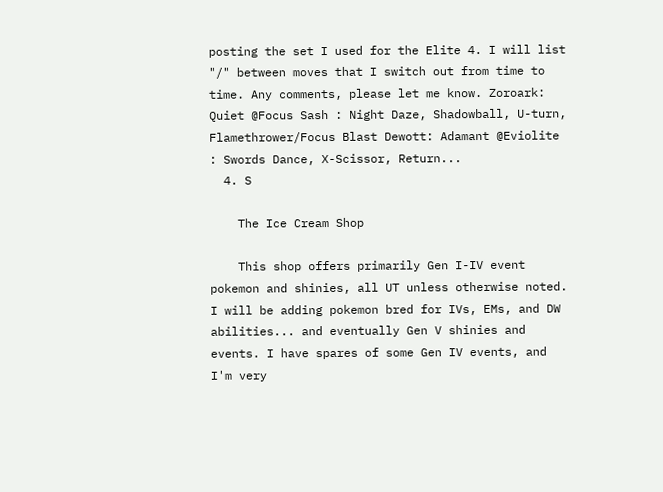posting the set I used for the Elite 4. I will list "/" between moves that I switch out from time to time. Any comments, please let me know. Zoroark: Quiet @Focus Sash : Night Daze, Shadowball, U-turn, Flamethrower/Focus Blast Dewott: Adamant @Eviolite : Swords Dance, X-Scissor, Return...
  4. S

    The Ice Cream Shop

    This shop offers primarily Gen I-IV event pokemon and shinies, all UT unless otherwise noted. I will be adding pokemon bred for IVs, EMs, and DW abilities... and eventually Gen V shinies and events. I have spares of some Gen IV events, and I'm very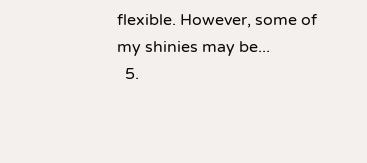flexible. However, some of my shinies may be...
  5.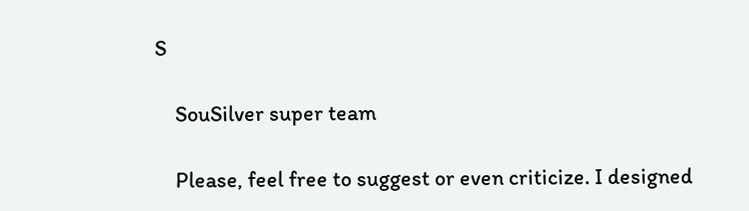S

    SouSilver super team

    Please, feel free to suggest or even criticize. I designed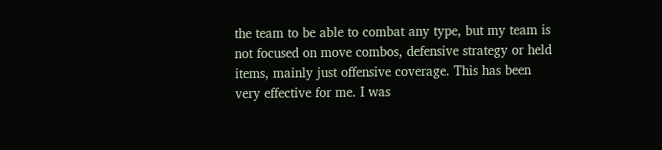the team to be able to combat any type, but my team is not focused on move combos, defensive strategy or held items, mainly just offensive coverage. This has been very effective for me. I was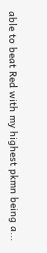able to beat Red with my highest pkmn being a...